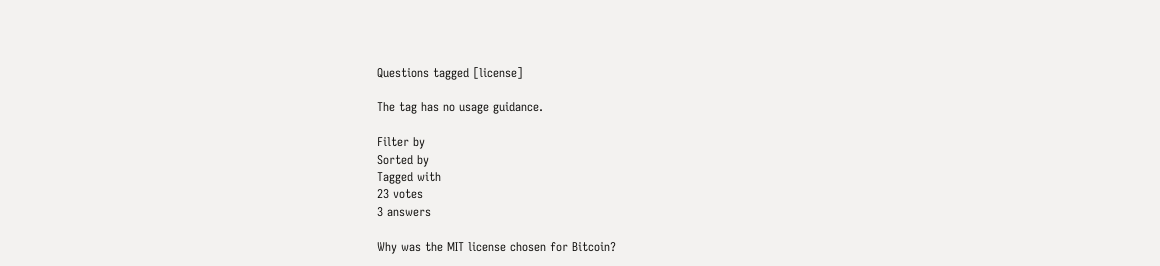Questions tagged [license]

The tag has no usage guidance.

Filter by
Sorted by
Tagged with
23 votes
3 answers

Why was the MIT license chosen for Bitcoin?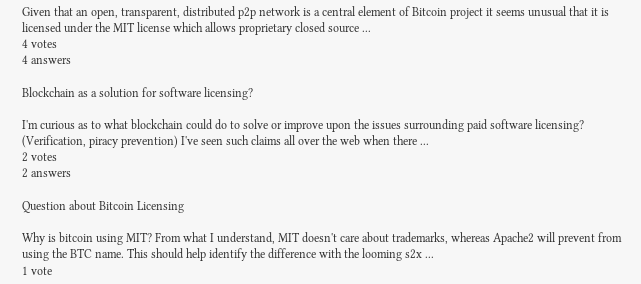Given that an open, transparent, distributed p2p network is a central element of Bitcoin project it seems unusual that it is licensed under the MIT license which allows proprietary closed source ...
4 votes
4 answers

Blockchain as a solution for software licensing?

I'm curious as to what blockchain could do to solve or improve upon the issues surrounding paid software licensing? (Verification, piracy prevention) I've seen such claims all over the web when there ...
2 votes
2 answers

Question about Bitcoin Licensing

Why is bitcoin using MIT? From what I understand, MIT doesn't care about trademarks, whereas Apache2 will prevent from using the BTC name. This should help identify the difference with the looming s2x ...
1 vote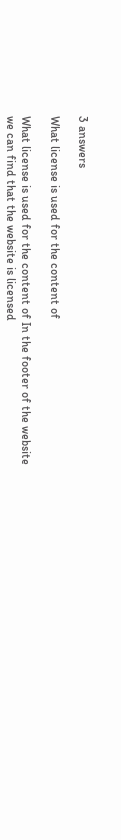3 answers

What license is used for the content of

What license is used for the content of In the footer of the website we can find that the website is licensed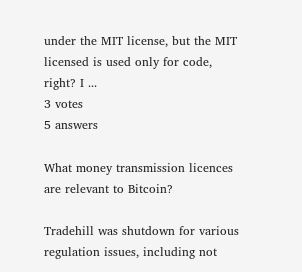under the MIT license, but the MIT licensed is used only for code, right? I ...
3 votes
5 answers

What money transmission licences are relevant to Bitcoin?

Tradehill was shutdown for various regulation issues, including not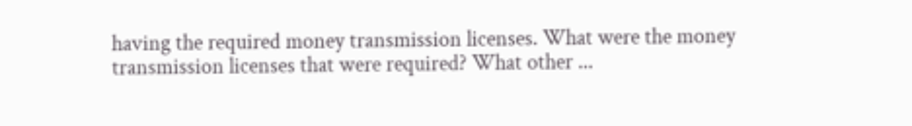having the required money transmission licenses. What were the money transmission licenses that were required? What other ...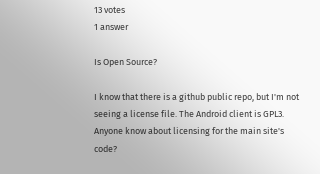13 votes
1 answer

Is Open Source?

I know that there is a github public repo, but I'm not seeing a license file. The Android client is GPL3. Anyone know about licensing for the main site's code?